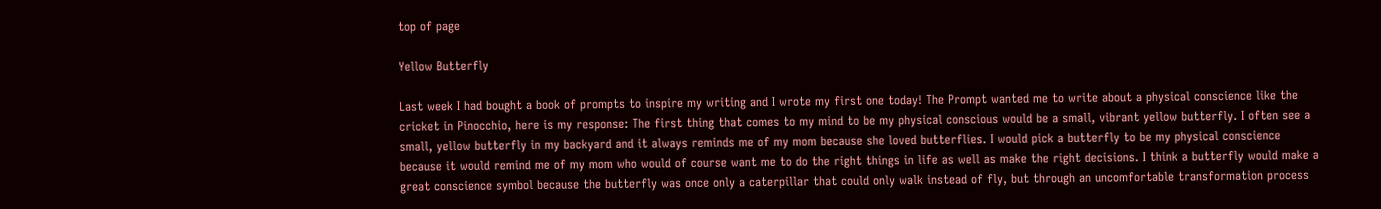top of page

Yellow Butterfly

Last week I had bought a book of prompts to inspire my writing and I wrote my first one today! The Prompt wanted me to write about a physical conscience like the cricket in Pinocchio, here is my response: The first thing that comes to my mind to be my physical conscious would be a small, vibrant yellow butterfly. I often see a small, yellow butterfly in my backyard and it always reminds me of my mom because she loved butterflies. I would pick a butterfly to be my physical conscience because it would remind me of my mom who would of course want me to do the right things in life as well as make the right decisions. I think a butterfly would make a great conscience symbol because the butterfly was once only a caterpillar that could only walk instead of fly, but through an uncomfortable transformation process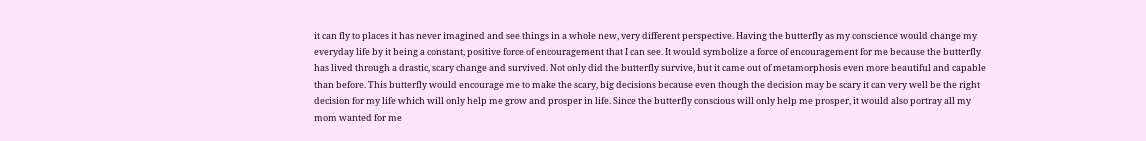it can fly to places it has never imagined and see things in a whole new, very different perspective. Having the butterfly as my conscience would change my everyday life by it being a constant, positive force of encouragement that I can see. It would symbolize a force of encouragement for me because the butterfly has lived through a drastic, scary change and survived. Not only did the butterfly survive, but it came out of metamorphosis even more beautiful and capable than before. This butterfly would encourage me to make the scary, big decisions because even though the decision may be scary it can very well be the right decision for my life which will only help me grow and prosper in life. Since the butterfly conscious will only help me prosper, it would also portray all my mom wanted for me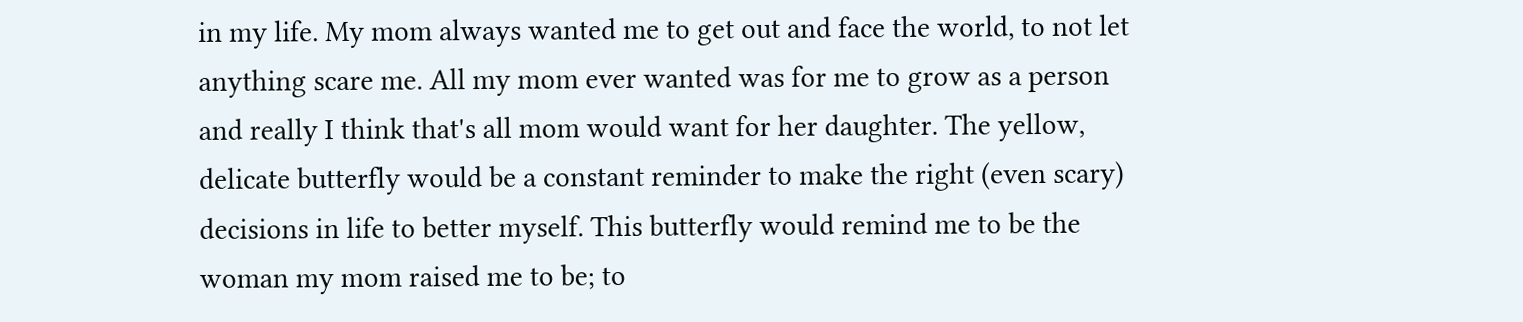in my life. My mom always wanted me to get out and face the world, to not let anything scare me. All my mom ever wanted was for me to grow as a person and really I think that's all mom would want for her daughter. The yellow, delicate butterfly would be a constant reminder to make the right (even scary) decisions in life to better myself. This butterfly would remind me to be the woman my mom raised me to be; to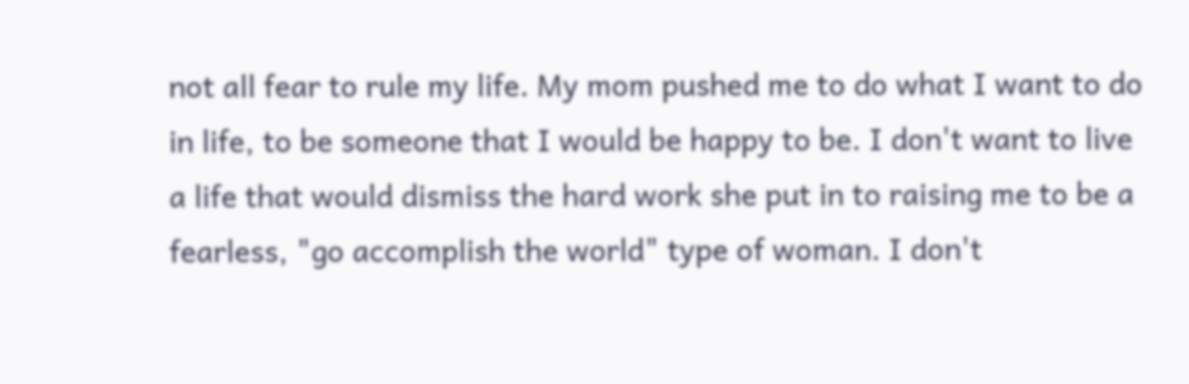not all fear to rule my life. My mom pushed me to do what I want to do in life, to be someone that I would be happy to be. I don't want to live a life that would dismiss the hard work she put in to raising me to be a fearless, "go accomplish the world" type of woman. I don't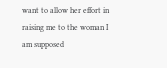want to allow her effort in raising me to the woman I am supposed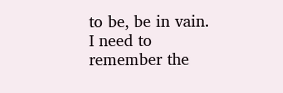to be, be in vain. I need to remember the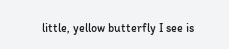little, yellow butterfly I see is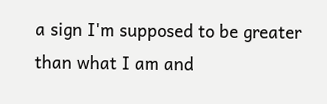a sign I'm supposed to be greater than what I am and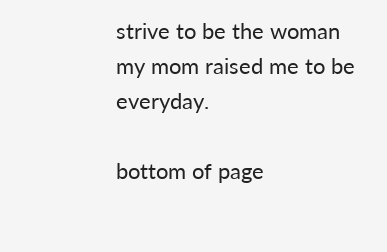strive to be the woman my mom raised me to be everyday.

bottom of page